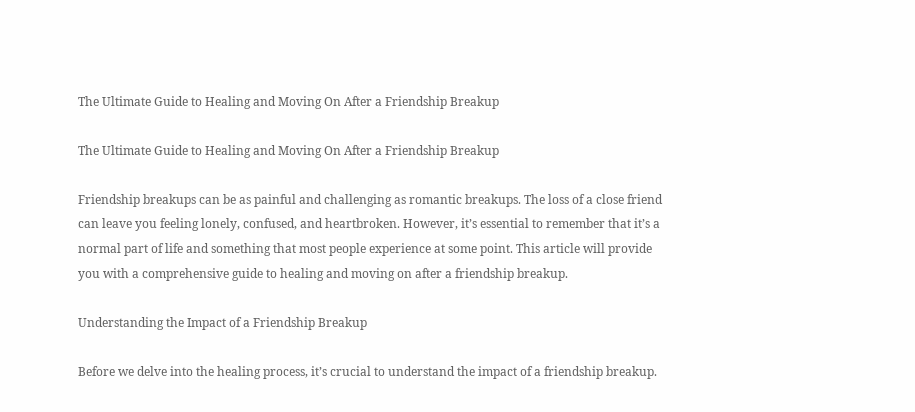The Ultimate Guide to Healing and Moving On After a Friendship Breakup

The Ultimate Guide to Healing and Moving On After a Friendship Breakup

Friendship breakups can be as painful and challenging as romantic breakups. The loss of a close friend can leave you feeling lonely, confused, and heartbroken. However, it’s essential to remember that it’s a normal part of life and something that most people experience at some point. This article will provide you with a comprehensive guide to healing and moving on after a friendship breakup.

Understanding the Impact of a Friendship Breakup

Before we delve into the healing process, it’s crucial to understand the impact of a friendship breakup.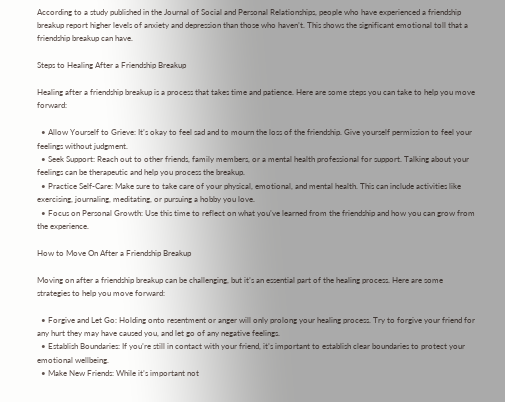According to a study published in the Journal of Social and Personal Relationships, people who have experienced a friendship breakup report higher levels of anxiety and depression than those who haven’t. This shows the significant emotional toll that a friendship breakup can have.

Steps to Healing After a Friendship Breakup

Healing after a friendship breakup is a process that takes time and patience. Here are some steps you can take to help you move forward:

  • Allow Yourself to Grieve: It’s okay to feel sad and to mourn the loss of the friendship. Give yourself permission to feel your feelings without judgment.
  • Seek Support: Reach out to other friends, family members, or a mental health professional for support. Talking about your feelings can be therapeutic and help you process the breakup.
  • Practice Self-Care: Make sure to take care of your physical, emotional, and mental health. This can include activities like exercising, journaling, meditating, or pursuing a hobby you love.
  • Focus on Personal Growth: Use this time to reflect on what you’ve learned from the friendship and how you can grow from the experience.

How to Move On After a Friendship Breakup

Moving on after a friendship breakup can be challenging, but it’s an essential part of the healing process. Here are some strategies to help you move forward:

  • Forgive and Let Go: Holding onto resentment or anger will only prolong your healing process. Try to forgive your friend for any hurt they may have caused you, and let go of any negative feelings.
  • Establish Boundaries: If you’re still in contact with your friend, it’s important to establish clear boundaries to protect your emotional wellbeing.
  • Make New Friends: While it’s important not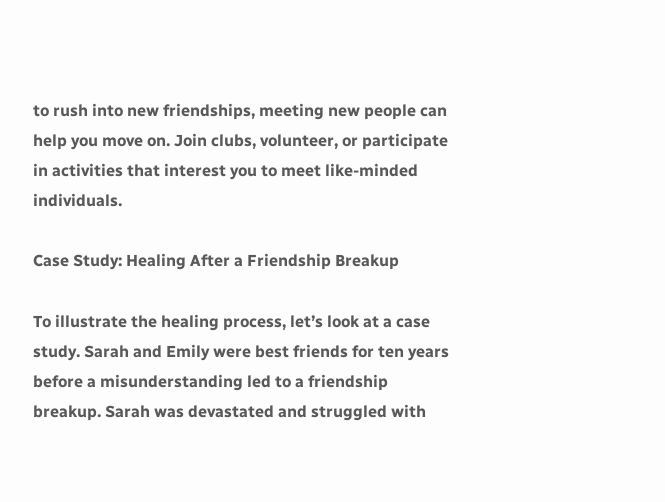to rush into new friendships, meeting new people can help you move on. Join clubs, volunteer, or participate in activities that interest you to meet like-minded individuals.

Case Study: Healing After a Friendship Breakup

To illustrate the healing process, let’s look at a case study. Sarah and Emily were best friends for ten years before a misunderstanding led to a friendship breakup. Sarah was devastated and struggled with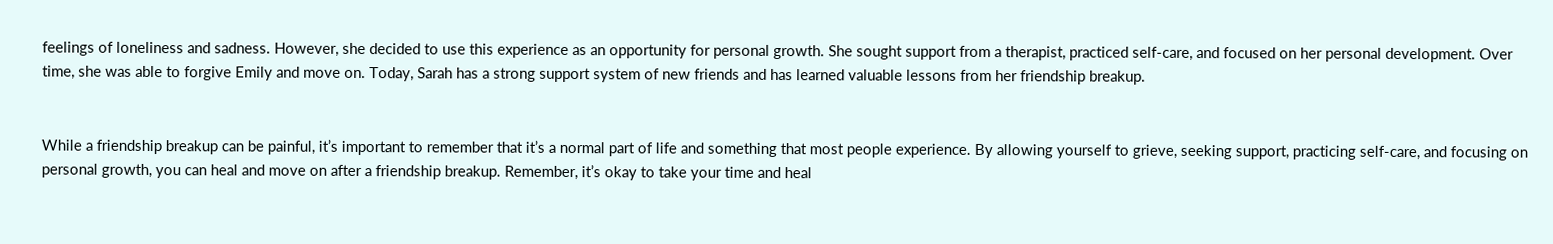feelings of loneliness and sadness. However, she decided to use this experience as an opportunity for personal growth. She sought support from a therapist, practiced self-care, and focused on her personal development. Over time, she was able to forgive Emily and move on. Today, Sarah has a strong support system of new friends and has learned valuable lessons from her friendship breakup.


While a friendship breakup can be painful, it’s important to remember that it’s a normal part of life and something that most people experience. By allowing yourself to grieve, seeking support, practicing self-care, and focusing on personal growth, you can heal and move on after a friendship breakup. Remember, it’s okay to take your time and heal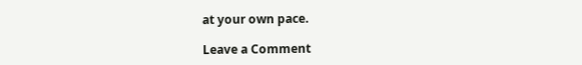at your own pace.

Leave a Comment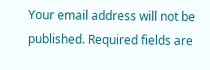Your email address will not be published. Required fields are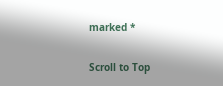marked *

Scroll to Top